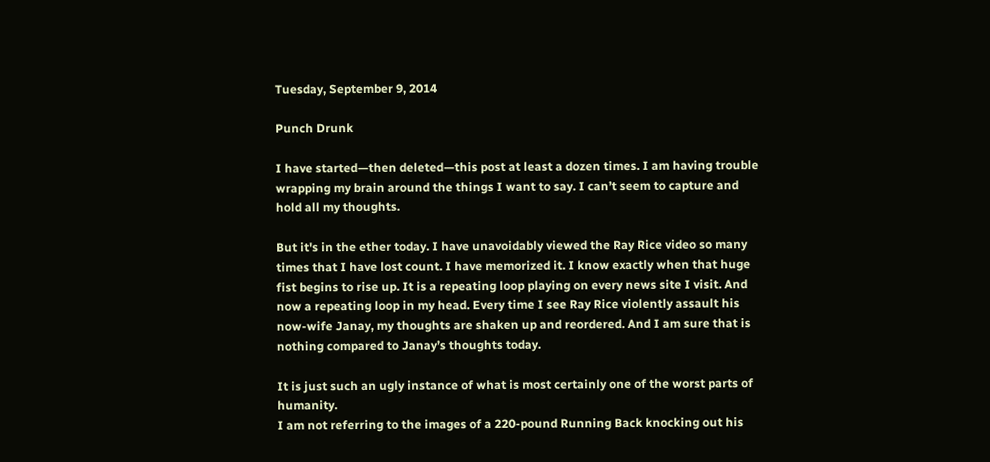Tuesday, September 9, 2014

Punch Drunk

I have started—then deleted—this post at least a dozen times. I am having trouble wrapping my brain around the things I want to say. I can’t seem to capture and hold all my thoughts.

But it's in the ether today. I have unavoidably viewed the Ray Rice video so many times that I have lost count. I have memorized it. I know exactly when that huge fist begins to rise up. It is a repeating loop playing on every news site I visit. And now a repeating loop in my head. Every time I see Ray Rice violently assault his now-wife Janay, my thoughts are shaken up and reordered. And I am sure that is nothing compared to Janay’s thoughts today.

It is just such an ugly instance of what is most certainly one of the worst parts of humanity.
I am not referring to the images of a 220-pound Running Back knocking out his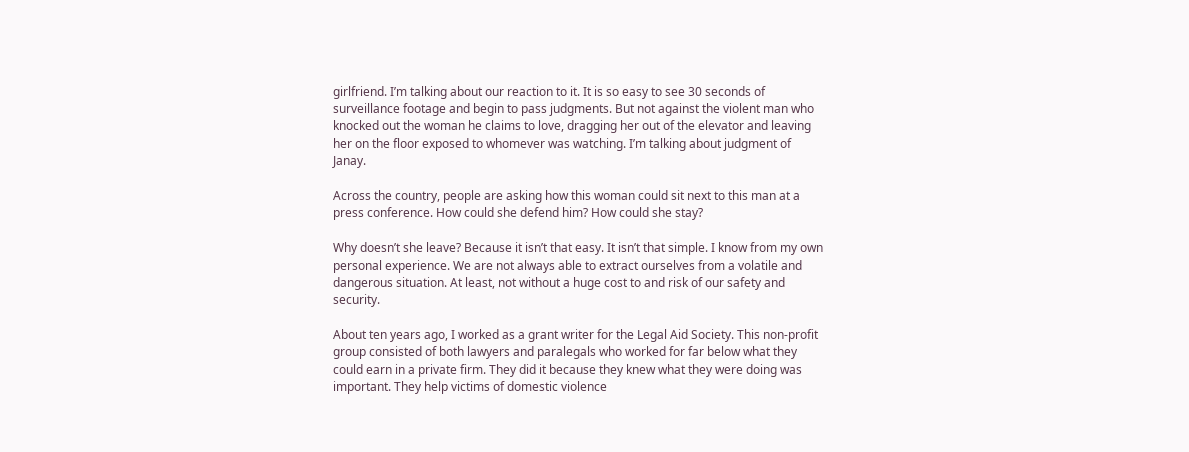girlfriend. I’m talking about our reaction to it. It is so easy to see 30 seconds of surveillance footage and begin to pass judgments. But not against the violent man who knocked out the woman he claims to love, dragging her out of the elevator and leaving her on the floor exposed to whomever was watching. I’m talking about judgment of Janay.

Across the country, people are asking how this woman could sit next to this man at a press conference. How could she defend him? How could she stay?

Why doesn’t she leave? Because it isn’t that easy. It isn’t that simple. I know from my own personal experience. We are not always able to extract ourselves from a volatile and dangerous situation. At least, not without a huge cost to and risk of our safety and security.

About ten years ago, I worked as a grant writer for the Legal Aid Society. This non-profit group consisted of both lawyers and paralegals who worked for far below what they could earn in a private firm. They did it because they knew what they were doing was important. They help victims of domestic violence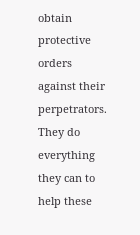obtain protective orders against their perpetrators. They do everything they can to help these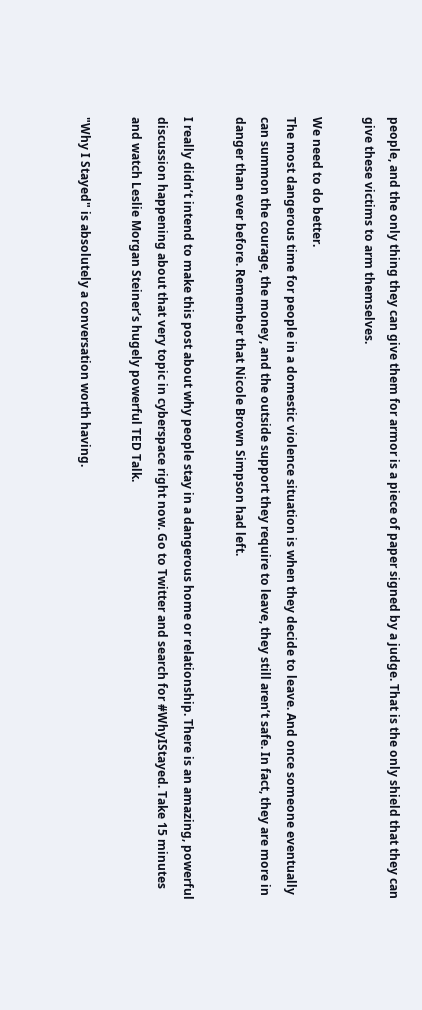people, and the only thing they can give them for armor is a piece of paper signed by a judge. That is the only shield that they can give these victims to arm themselves.

We need to do better.
The most dangerous time for people in a domestic violence situation is when they decide to leave. And once someone eventually can summon the courage, the money, and the outside support they require to leave, they still aren’t safe. In fact, they are more in danger than ever before. Remember that Nicole Brown Simpson had left.

I really didn’t intend to make this post about why people stay in a dangerous home or relationship. There is an amazing, powerful discussion happening about that very topic in cyberspace right now. Go to Twitter and search for #WhyIStayed. Take 15 minutes and watch Leslie Morgan Steiner’s hugely powerful TED Talk.

"Why I Stayed" is absolutely a conversation worth having.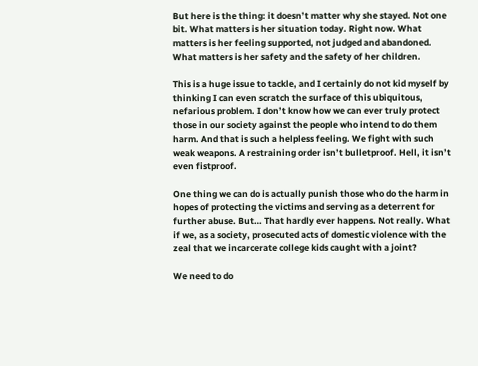But here is the thing: it doesn’t matter why she stayed. Not one bit. What matters is her situation today. Right now. What matters is her feeling supported, not judged and abandoned. What matters is her safety and the safety of her children.

This is a huge issue to tackle, and I certainly do not kid myself by thinking I can even scratch the surface of this ubiquitous, nefarious problem. I don’t know how we can ever truly protect those in our society against the people who intend to do them harm. And that is such a helpless feeling. We fight with such weak weapons. A restraining order isn’t bulletproof. Hell, it isn’t even fistproof.

One thing we can do is actually punish those who do the harm in hopes of protecting the victims and serving as a deterrent for further abuse. But… That hardly ever happens. Not really. What if we, as a society, prosecuted acts of domestic violence with the zeal that we incarcerate college kids caught with a joint?

We need to do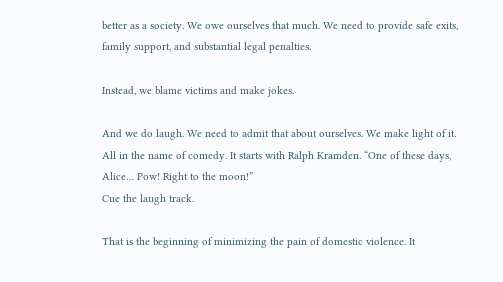better as a society. We owe ourselves that much. We need to provide safe exits, family support, and substantial legal penalties.

Instead, we blame victims and make jokes.

And we do laugh. We need to admit that about ourselves. We make light of it. All in the name of comedy. It starts with Ralph Kramden. “One of these days, Alice… Pow! Right to the moon!”
Cue the laugh track.

That is the beginning of minimizing the pain of domestic violence. It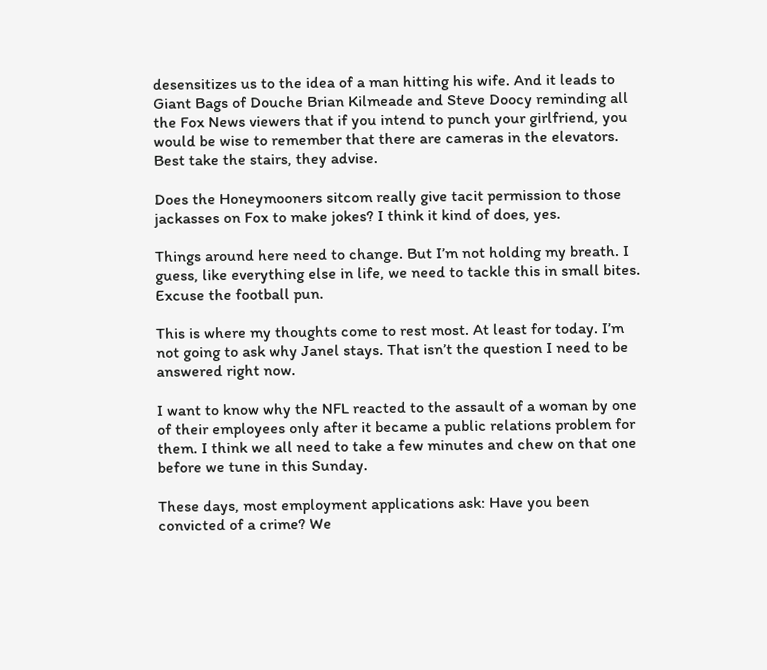desensitizes us to the idea of a man hitting his wife. And it leads to Giant Bags of Douche Brian Kilmeade and Steve Doocy reminding all the Fox News viewers that if you intend to punch your girlfriend, you would be wise to remember that there are cameras in the elevators. Best take the stairs, they advise.

Does the Honeymooners sitcom really give tacit permission to those jackasses on Fox to make jokes? I think it kind of does, yes.

Things around here need to change. But I’m not holding my breath. I guess, like everything else in life, we need to tackle this in small bites. Excuse the football pun.

This is where my thoughts come to rest most. At least for today. I’m not going to ask why Janel stays. That isn’t the question I need to be answered right now.

I want to know why the NFL reacted to the assault of a woman by one of their employees only after it became a public relations problem for them. I think we all need to take a few minutes and chew on that one before we tune in this Sunday.

These days, most employment applications ask: Have you been convicted of a crime? We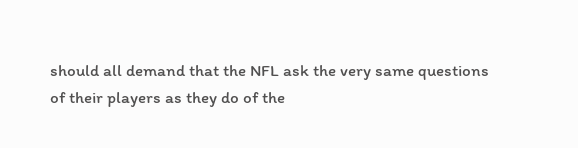should all demand that the NFL ask the very same questions of their players as they do of the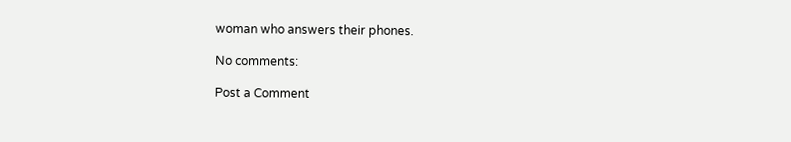woman who answers their phones.

No comments:

Post a Comment